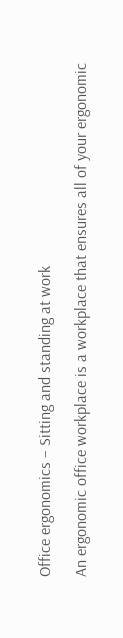Office ergonomics – Sitting and standing at work

An ergonomic office workplace is a workplace that ensures all of your ergonomic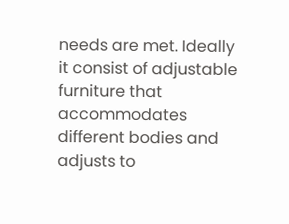needs are met. Ideally it consist of adjustable furniture that accommodates different bodies and adjusts to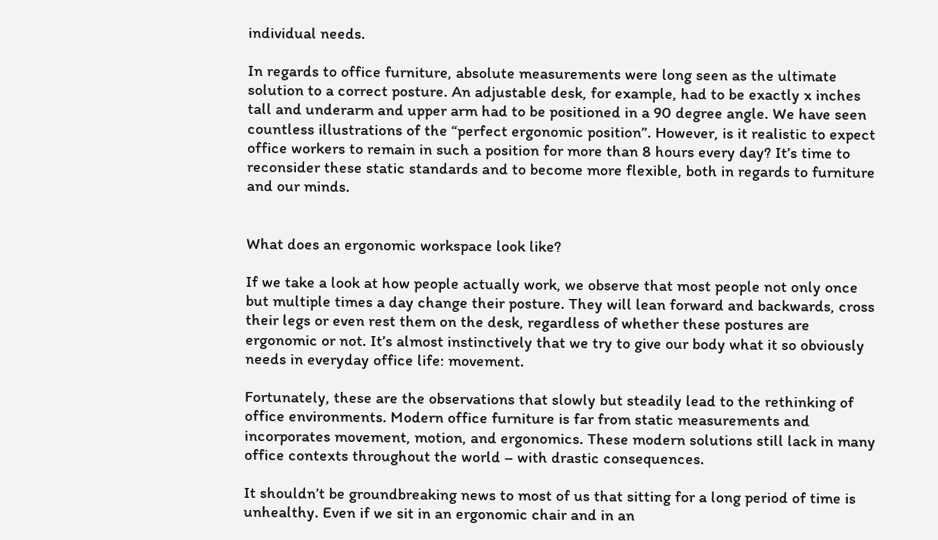individual needs.

In regards to office furniture, absolute measurements were long seen as the ultimate solution to a correct posture. An adjustable desk, for example, had to be exactly x inches tall and underarm and upper arm had to be positioned in a 90 degree angle. We have seen countless illustrations of the “perfect ergonomic position”. However, is it realistic to expect office workers to remain in such a position for more than 8 hours every day? It’s time to reconsider these static standards and to become more flexible, both in regards to furniture and our minds.


What does an ergonomic workspace look like?

If we take a look at how people actually work, we observe that most people not only once but multiple times a day change their posture. They will lean forward and backwards, cross their legs or even rest them on the desk, regardless of whether these postures are ergonomic or not. It’s almost instinctively that we try to give our body what it so obviously needs in everyday office life: movement.

Fortunately, these are the observations that slowly but steadily lead to the rethinking of office environments. Modern office furniture is far from static measurements and incorporates movement, motion, and ergonomics. These modern solutions still lack in many office contexts throughout the world – with drastic consequences.

It shouldn’t be groundbreaking news to most of us that sitting for a long period of time is unhealthy. Even if we sit in an ergonomic chair and in an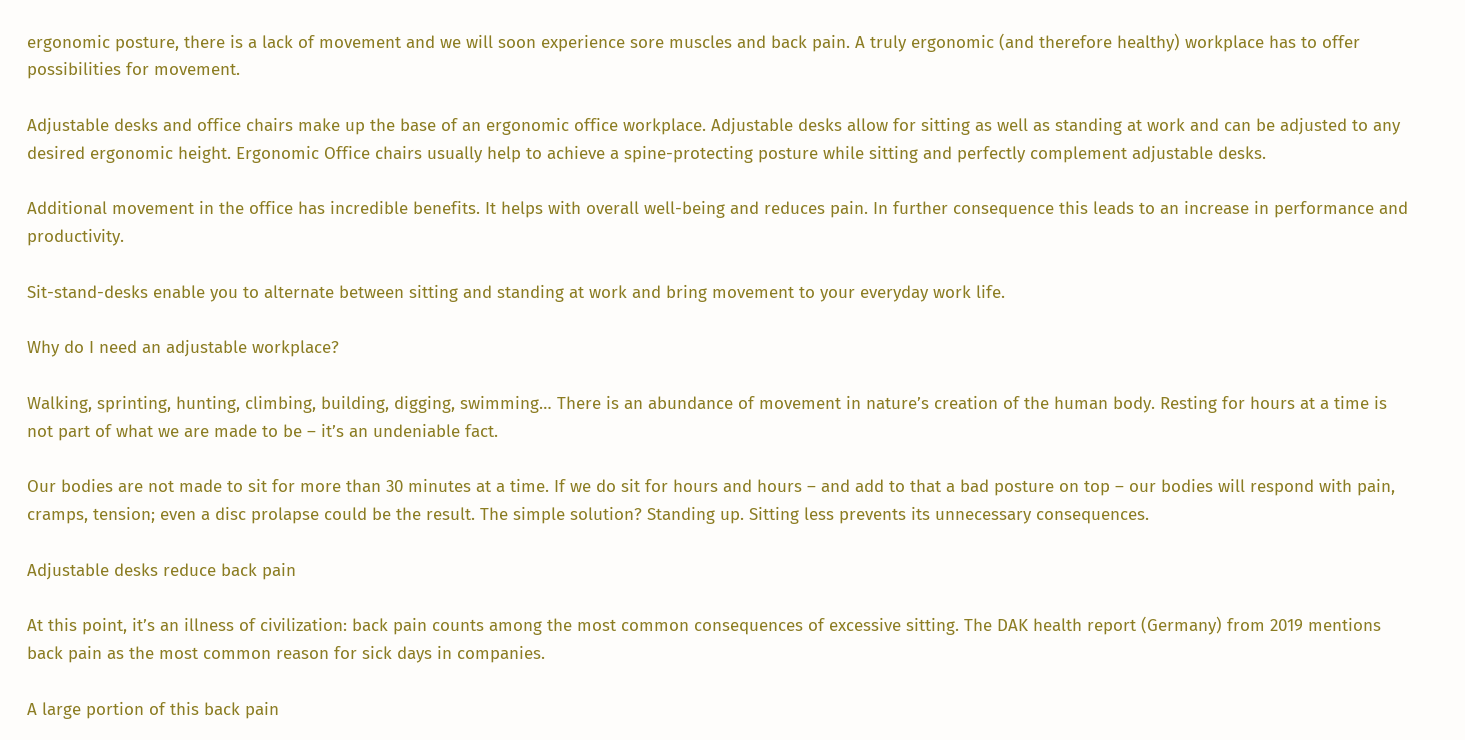ergonomic posture, there is a lack of movement and we will soon experience sore muscles and back pain. A truly ergonomic (and therefore healthy) workplace has to offer possibilities for movement.

Adjustable desks and office chairs make up the base of an ergonomic office workplace. Adjustable desks allow for sitting as well as standing at work and can be adjusted to any desired ergonomic height. Ergonomic Office chairs usually help to achieve a spine-protecting posture while sitting and perfectly complement adjustable desks.

Additional movement in the office has incredible benefits. It helps with overall well-being and reduces pain. In further consequence this leads to an increase in performance and productivity.

Sit-stand-desks enable you to alternate between sitting and standing at work and bring movement to your everyday work life.

Why do I need an adjustable workplace?

Walking, sprinting, hunting, climbing, building, digging, swimming… There is an abundance of movement in nature’s creation of the human body. Resting for hours at a time is not part of what we are made to be – it’s an undeniable fact.

Our bodies are not made to sit for more than 30 minutes at a time. If we do sit for hours and hours – and add to that a bad posture on top – our bodies will respond with pain, cramps, tension; even a disc prolapse could be the result. The simple solution? Standing up. Sitting less prevents its unnecessary consequences.

Adjustable desks reduce back pain

At this point, it’s an illness of civilization: back pain counts among the most common consequences of excessive sitting. The DAK health report (Germany) from 2019 mentions back pain as the most common reason for sick days in companies.

A large portion of this back pain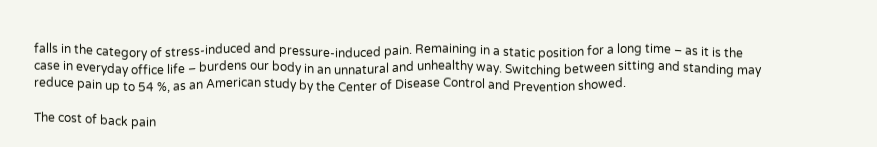falls in the category of stress-induced and pressure-induced pain. Remaining in a static position for a long time – as it is the case in everyday office life – burdens our body in an unnatural and unhealthy way. Switching between sitting and standing may reduce pain up to 54 %, as an American study by the Center of Disease Control and Prevention showed.

The cost of back pain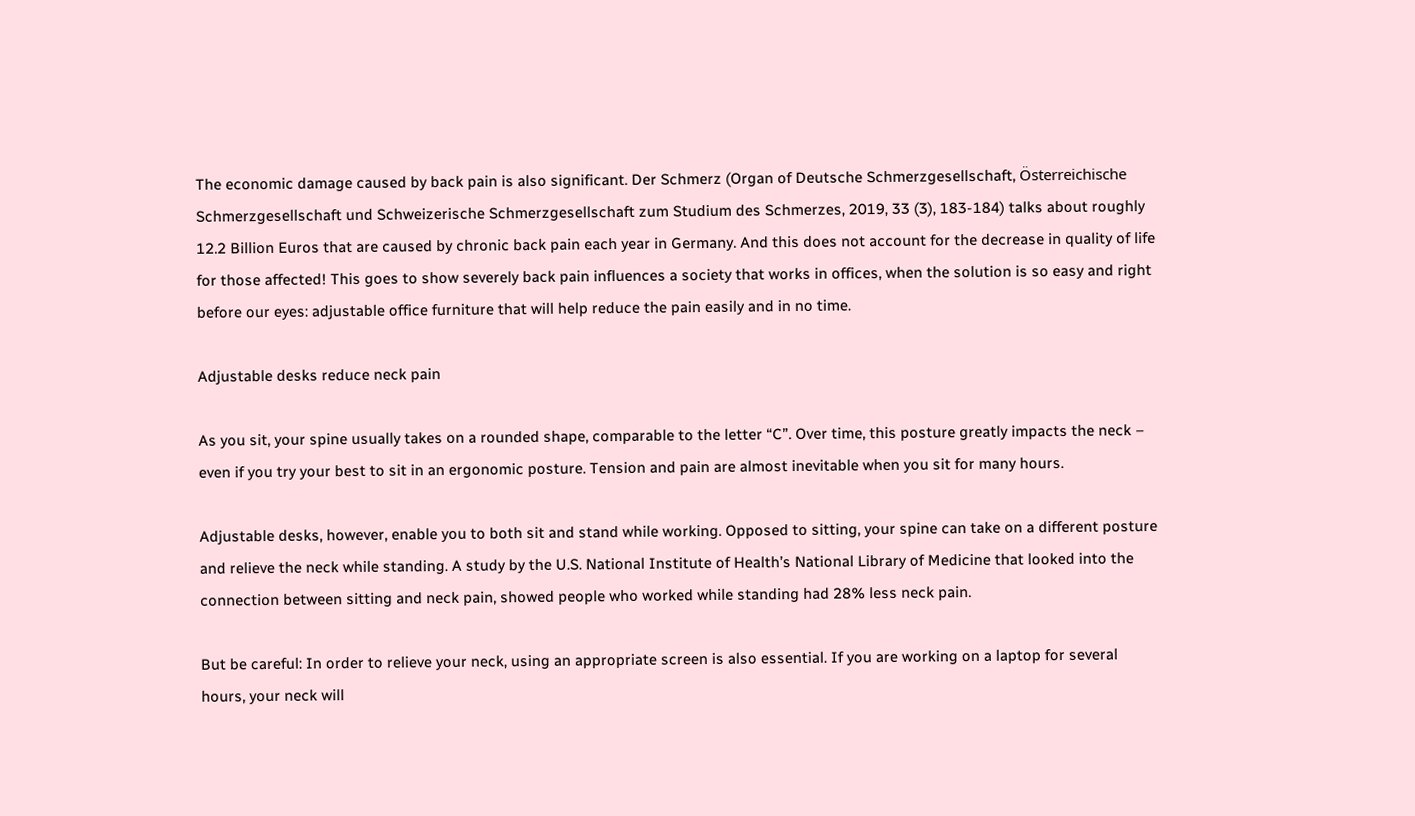The economic damage caused by back pain is also significant. Der Schmerz (Organ of Deutsche Schmerzgesellschaft, Österreichische Schmerzgesellschaft und Schweizerische Schmerzgesellschaft zum Studium des Schmerzes, 2019, 33 (3), 183-184) talks about roughly 12.2 Billion Euros that are caused by chronic back pain each year in Germany. And this does not account for the decrease in quality of life for those affected! This goes to show severely back pain influences a society that works in offices, when the solution is so easy and right before our eyes: adjustable office furniture that will help reduce the pain easily and in no time.

Adjustable desks reduce neck pain

As you sit, your spine usually takes on a rounded shape, comparable to the letter “C”. Over time, this posture greatly impacts the neck – even if you try your best to sit in an ergonomic posture. Tension and pain are almost inevitable when you sit for many hours.

Adjustable desks, however, enable you to both sit and stand while working. Opposed to sitting, your spine can take on a different posture and relieve the neck while standing. A study by the U.S. National Institute of Health’s National Library of Medicine that looked into the connection between sitting and neck pain, showed people who worked while standing had 28% less neck pain.

But be careful: In order to relieve your neck, using an appropriate screen is also essential. If you are working on a laptop for several hours, your neck will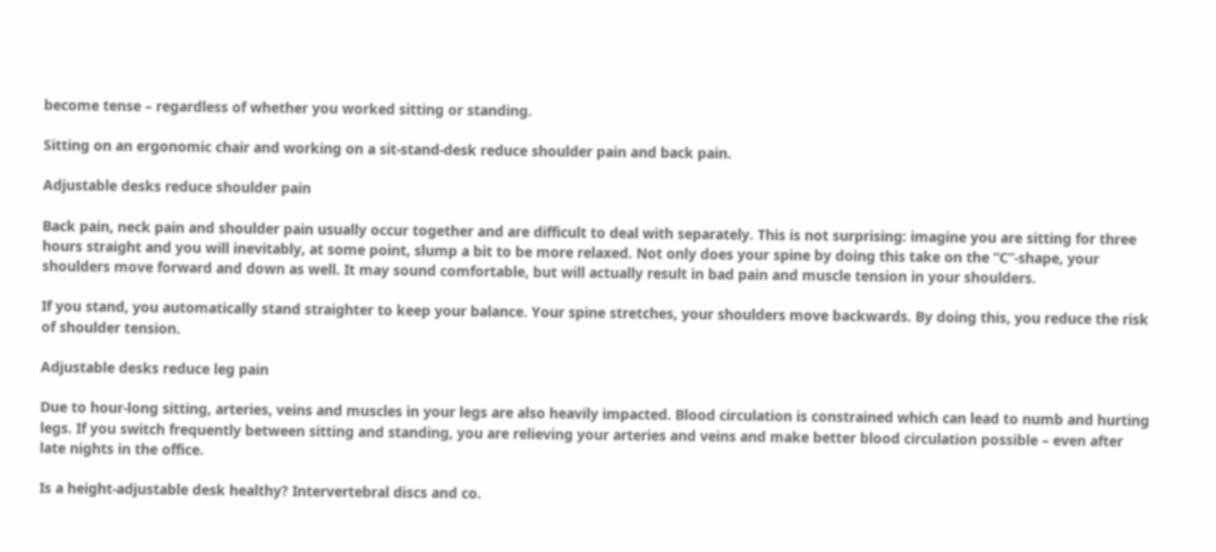become tense – regardless of whether you worked sitting or standing.

Sitting on an ergonomic chair and working on a sit-stand-desk reduce shoulder pain and back pain.

Adjustable desks reduce shoulder pain

Back pain, neck pain and shoulder pain usually occur together and are difficult to deal with separately. This is not surprising: imagine you are sitting for three hours straight and you will inevitably, at some point, slump a bit to be more relaxed. Not only does your spine by doing this take on the “C”-shape, your shoulders move forward and down as well. It may sound comfortable, but will actually result in bad pain and muscle tension in your shoulders.

If you stand, you automatically stand straighter to keep your balance. Your spine stretches, your shoulders move backwards. By doing this, you reduce the risk of shoulder tension.

Adjustable desks reduce leg pain

Due to hour-long sitting, arteries, veins and muscles in your legs are also heavily impacted. Blood circulation is constrained which can lead to numb and hurting legs. If you switch frequently between sitting and standing, you are relieving your arteries and veins and make better blood circulation possible – even after late nights in the office.

Is a height-adjustable desk healthy? Intervertebral discs and co.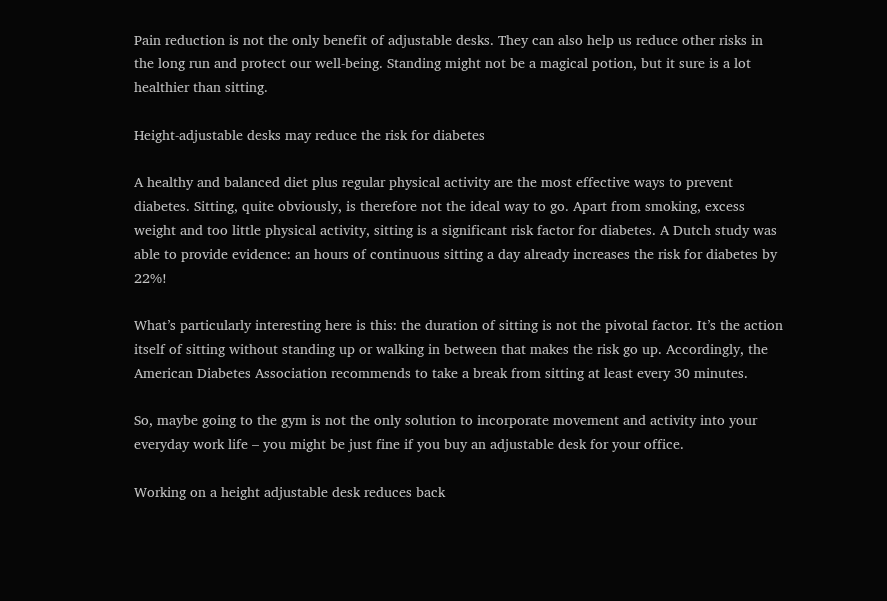Pain reduction is not the only benefit of adjustable desks. They can also help us reduce other risks in the long run and protect our well-being. Standing might not be a magical potion, but it sure is a lot healthier than sitting.

Height-adjustable desks may reduce the risk for diabetes

A healthy and balanced diet plus regular physical activity are the most effective ways to prevent diabetes. Sitting, quite obviously, is therefore not the ideal way to go. Apart from smoking, excess weight and too little physical activity, sitting is a significant risk factor for diabetes. A Dutch study was able to provide evidence: an hours of continuous sitting a day already increases the risk for diabetes by 22%!

What’s particularly interesting here is this: the duration of sitting is not the pivotal factor. It’s the action itself of sitting without standing up or walking in between that makes the risk go up. Accordingly, the American Diabetes Association recommends to take a break from sitting at least every 30 minutes.

So, maybe going to the gym is not the only solution to incorporate movement and activity into your everyday work life – you might be just fine if you buy an adjustable desk for your office.

Working on a height adjustable desk reduces back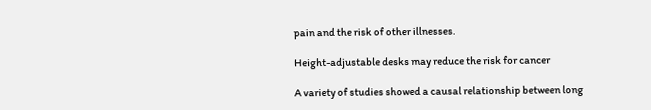pain and the risk of other illnesses.

Height-adjustable desks may reduce the risk for cancer

A variety of studies showed a causal relationship between long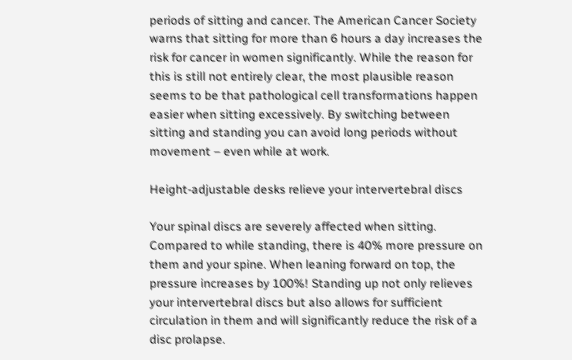periods of sitting and cancer. The American Cancer Society warns that sitting for more than 6 hours a day increases the risk for cancer in women significantly. While the reason for this is still not entirely clear, the most plausible reason seems to be that pathological cell transformations happen easier when sitting excessively. By switching between sitting and standing you can avoid long periods without movement – even while at work.

Height-adjustable desks relieve your intervertebral discs

Your spinal discs are severely affected when sitting. Compared to while standing, there is 40% more pressure on them and your spine. When leaning forward on top, the pressure increases by 100%! Standing up not only relieves your intervertebral discs but also allows for sufficient circulation in them and will significantly reduce the risk of a disc prolapse.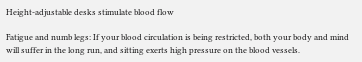Height-adjustable desks stimulate blood flow

Fatigue and numb legs: If your blood circulation is being restricted, both your body and mind will suffer in the long run, and sitting exerts high pressure on the blood vessels.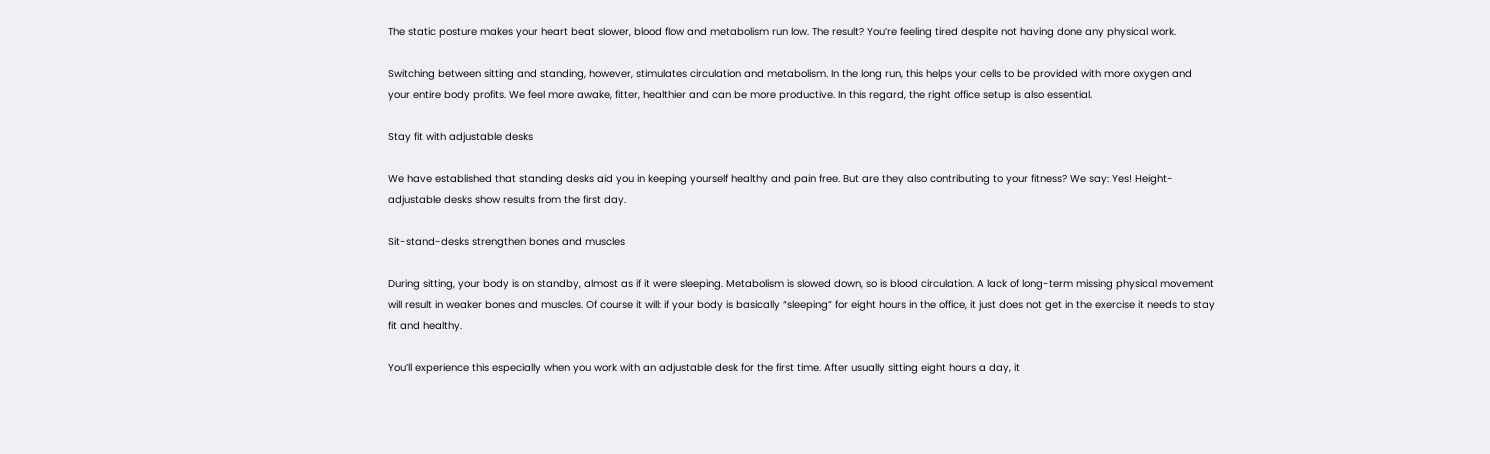The static posture makes your heart beat slower, blood flow and metabolism run low. The result? You’re feeling tired despite not having done any physical work.

Switching between sitting and standing, however, stimulates circulation and metabolism. In the long run, this helps your cells to be provided with more oxygen and your entire body profits. We feel more awake, fitter, healthier and can be more productive. In this regard, the right office setup is also essential.

Stay fit with adjustable desks

We have established that standing desks aid you in keeping yourself healthy and pain free. But are they also contributing to your fitness? We say: Yes! Height-adjustable desks show results from the first day.

Sit-stand-desks strengthen bones and muscles

During sitting, your body is on standby, almost as if it were sleeping. Metabolism is slowed down, so is blood circulation. A lack of long-term missing physical movement will result in weaker bones and muscles. Of course it will: if your body is basically “sleeping” for eight hours in the office, it just does not get in the exercise it needs to stay fit and healthy.

You’ll experience this especially when you work with an adjustable desk for the first time. After usually sitting eight hours a day, it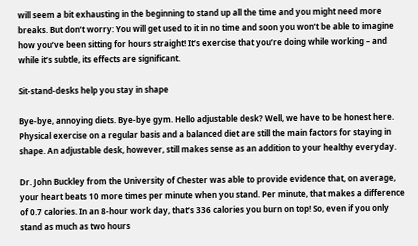will seem a bit exhausting in the beginning to stand up all the time and you might need more breaks. But don’t worry: You will get used to it in no time and soon you won’t be able to imagine how you’ve been sitting for hours straight! It’s exercise that you’re doing while working – and while it’s subtle, its effects are significant.

Sit-stand-desks help you stay in shape

Bye-bye, annoying diets. Bye-bye gym. Hello adjustable desk? Well, we have to be honest here. Physical exercise on a regular basis and a balanced diet are still the main factors for staying in shape. An adjustable desk, however, still makes sense as an addition to your healthy everyday.

Dr. John Buckley from the University of Chester was able to provide evidence that, on average, your heart beats 10 more times per minute when you stand. Per minute, that makes a difference of 0.7 calories. In an 8-hour work day, that’s 336 calories you burn on top! So, even if you only stand as much as two hours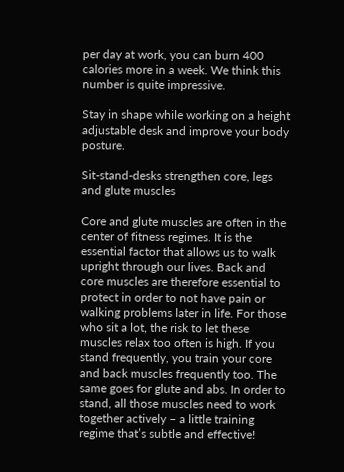per day at work, you can burn 400 calories more in a week. We think this number is quite impressive.

Stay in shape while working on a height adjustable desk and improve your body posture.

Sit-stand-desks strengthen core, legs and glute muscles

Core and glute muscles are often in the center of fitness regimes. It is the essential factor that allows us to walk upright through our lives. Back and core muscles are therefore essential to protect in order to not have pain or walking problems later in life. For those who sit a lot, the risk to let these muscles relax too often is high. If you stand frequently, you train your core and back muscles frequently too. The same goes for glute and abs. In order to stand, all those muscles need to work together actively – a little training regime that’s subtle and effective!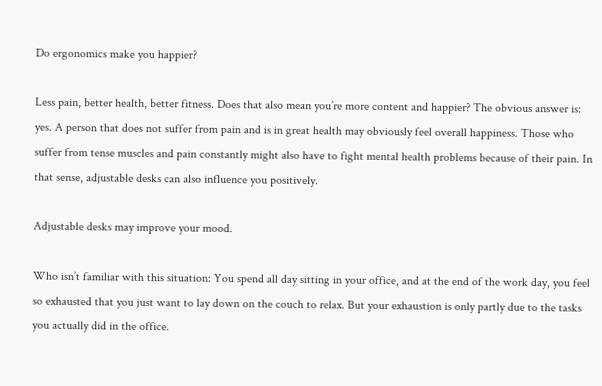Do ergonomics make you happier?

Less pain, better health, better fitness. Does that also mean you’re more content and happier? The obvious answer is: yes. A person that does not suffer from pain and is in great health may obviously feel overall happiness. Those who suffer from tense muscles and pain constantly might also have to fight mental health problems because of their pain. In that sense, adjustable desks can also influence you positively.

Adjustable desks may improve your mood.

Who isn’t familiar with this situation: You spend all day sitting in your office, and at the end of the work day, you feel so exhausted that you just want to lay down on the couch to relax. But your exhaustion is only partly due to the tasks you actually did in the office.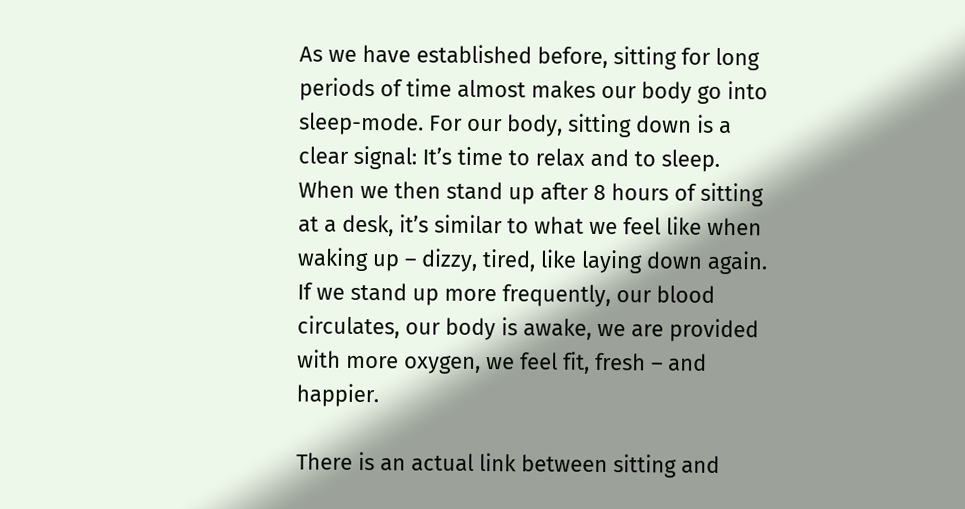As we have established before, sitting for long periods of time almost makes our body go into sleep-mode. For our body, sitting down is a clear signal: It’s time to relax and to sleep. When we then stand up after 8 hours of sitting at a desk, it’s similar to what we feel like when waking up – dizzy, tired, like laying down again. If we stand up more frequently, our blood circulates, our body is awake, we are provided with more oxygen, we feel fit, fresh – and happier.

There is an actual link between sitting and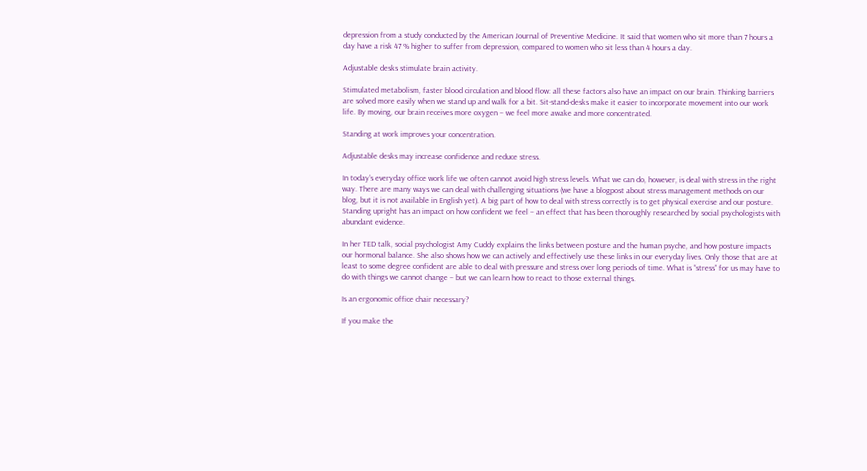depression from a study conducted by the American Journal of Preventive Medicine. It said that women who sit more than 7 hours a day have a risk 47 % higher to suffer from depression, compared to women who sit less than 4 hours a day.

Adjustable desks stimulate brain activity.

Stimulated metabolism, faster blood circulation and blood flow: all these factors also have an impact on our brain. Thinking barriers are solved more easily when we stand up and walk for a bit. Sit-stand-desks make it easier to incorporate movement into our work life. By moving, our brain receives more oxygen – we feel more awake and more concentrated.

Standing at work improves your concentration.

Adjustable desks may increase confidence and reduce stress.

In today’s everyday office work life we often cannot avoid high stress levels. What we can do, however, is deal with stress in the right way. There are many ways we can deal with challenging situations (we have a blogpost about stress management methods on our blog, but it is not available in English yet). A big part of how to deal with stress correctly is to get physical exercise and our posture. Standing upright has an impact on how confident we feel – an effect that has been thoroughly researched by social psychologists with abundant evidence.

In her TED talk, social psychologist Amy Cuddy explains the links between posture and the human psyche, and how posture impacts our hormonal balance. She also shows how we can actively and effectively use these links in our everyday lives. Only those that are at least to some degree confident are able to deal with pressure and stress over long periods of time. What is “stress” for us may have to do with things we cannot change – but we can learn how to react to those external things.

Is an ergonomic office chair necessary?

If you make the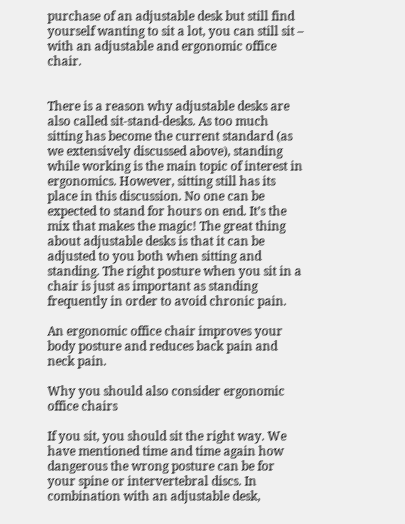purchase of an adjustable desk but still find yourself wanting to sit a lot, you can still sit – with an adjustable and ergonomic office chair.


There is a reason why adjustable desks are also called sit-stand-desks. As too much sitting has become the current standard (as we extensively discussed above), standing while working is the main topic of interest in ergonomics. However, sitting still has its place in this discussion. No one can be expected to stand for hours on end. It’s the mix that makes the magic! The great thing about adjustable desks is that it can be adjusted to you both when sitting and standing. The right posture when you sit in a chair is just as important as standing frequently in order to avoid chronic pain.

An ergonomic office chair improves your body posture and reduces back pain and neck pain.

Why you should also consider ergonomic office chairs

If you sit, you should sit the right way. We have mentioned time and time again how dangerous the wrong posture can be for your spine or intervertebral discs. In combination with an adjustable desk,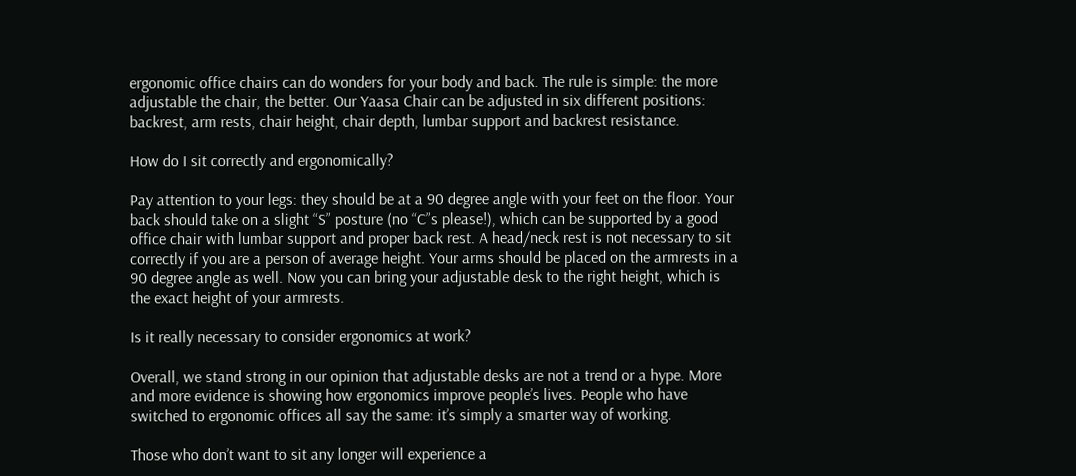ergonomic office chairs can do wonders for your body and back. The rule is simple: the more adjustable the chair, the better. Our Yaasa Chair can be adjusted in six different positions: backrest, arm rests, chair height, chair depth, lumbar support and backrest resistance.

How do I sit correctly and ergonomically?

Pay attention to your legs: they should be at a 90 degree angle with your feet on the floor. Your back should take on a slight “S” posture (no “C”s please!), which can be supported by a good office chair with lumbar support and proper back rest. A head/neck rest is not necessary to sit correctly if you are a person of average height. Your arms should be placed on the armrests in a 90 degree angle as well. Now you can bring your adjustable desk to the right height, which is the exact height of your armrests.

Is it really necessary to consider ergonomics at work?

Overall, we stand strong in our opinion that adjustable desks are not a trend or a hype. More and more evidence is showing how ergonomics improve people’s lives. People who have switched to ergonomic offices all say the same: it’s simply a smarter way of working.

Those who don’t want to sit any longer will experience a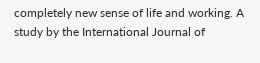completely new sense of life and working. A study by the International Journal of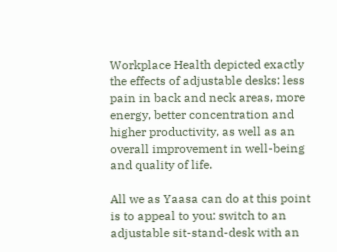Workplace Health depicted exactly the effects of adjustable desks: less pain in back and neck areas, more energy, better concentration and higher productivity, as well as an overall improvement in well-being and quality of life.

All we as Yaasa can do at this point is to appeal to you: switch to an adjustable sit-stand-desk with an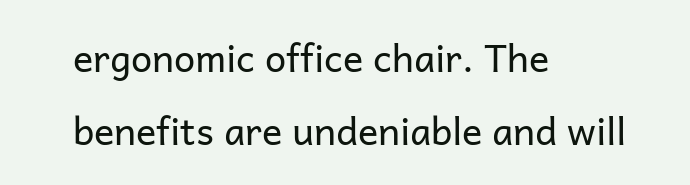ergonomic office chair. The benefits are undeniable and will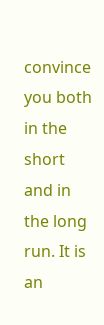convince you both in the short and in the long run. It is an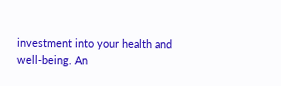investment into your health and well-being. An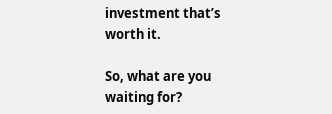investment that’s worth it.

So, what are you waiting for?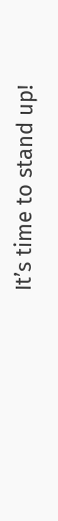It’s time to stand up!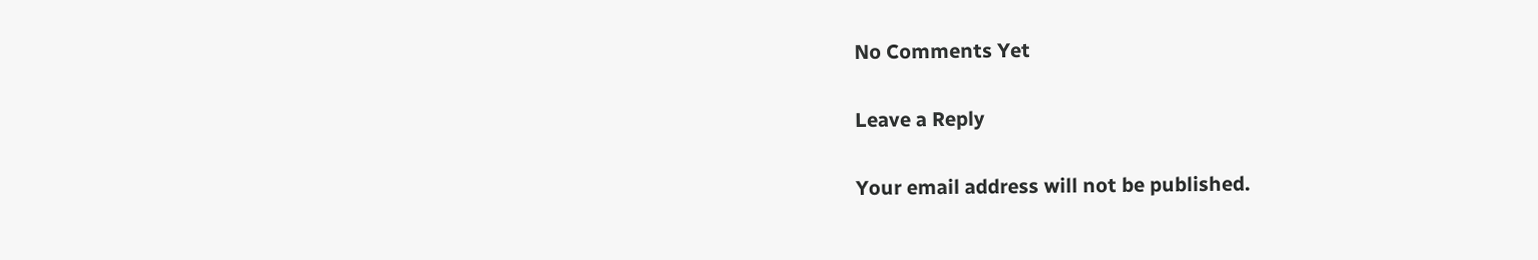No Comments Yet

Leave a Reply

Your email address will not be published.